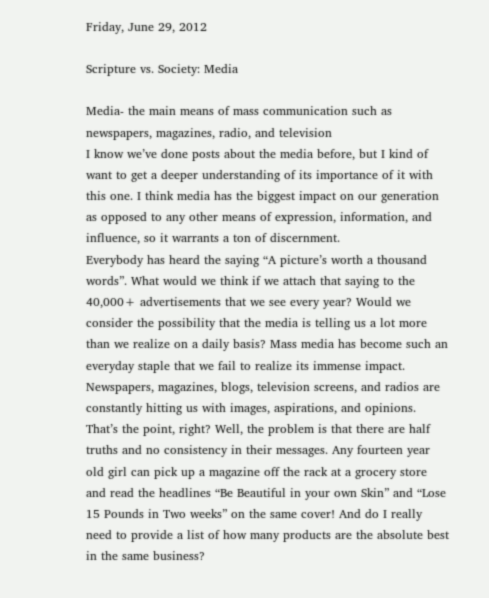Friday, June 29, 2012

Scripture vs. Society: Media

Media- the main means of mass communication such as newspapers, magazines, radio, and television
I know we’ve done posts about the media before, but I kind of want to get a deeper understanding of its importance of it with this one. I think media has the biggest impact on our generation as opposed to any other means of expression, information, and influence, so it warrants a ton of discernment.
Everybody has heard the saying “A picture’s worth a thousand words”. What would we think if we attach that saying to the 40,000+ advertisements that we see every year? Would we consider the possibility that the media is telling us a lot more than we realize on a daily basis? Mass media has become such an everyday staple that we fail to realize its immense impact.
Newspapers, magazines, blogs, television screens, and radios are constantly hitting us with images, aspirations, and opinions. That’s the point, right? Well, the problem is that there are half truths and no consistency in their messages. Any fourteen year old girl can pick up a magazine off the rack at a grocery store and read the headlines “Be Beautiful in your own Skin” and “Lose 15 Pounds in Two weeks” on the same cover! And do I really need to provide a list of how many products are the absolute best in the same business?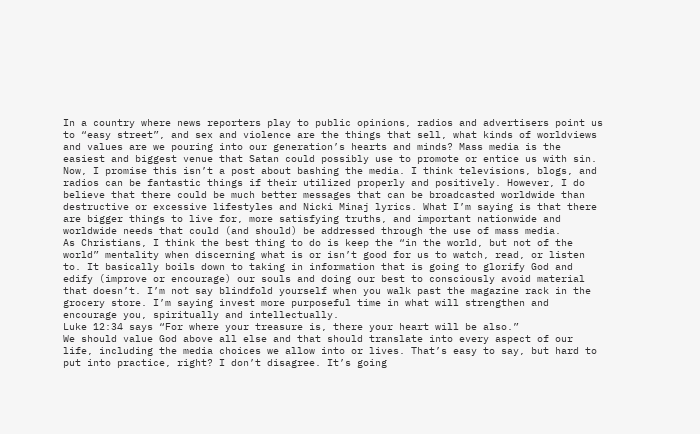In a country where news reporters play to public opinions, radios and advertisers point us to “easy street”, and sex and violence are the things that sell, what kinds of worldviews and values are we pouring into our generation’s hearts and minds? Mass media is the easiest and biggest venue that Satan could possibly use to promote or entice us with sin.
Now, I promise this isn’t a post about bashing the media. I think televisions, blogs, and radios can be fantastic things if their utilized properly and positively. However, I do believe that there could be much better messages that can be broadcasted worldwide than destructive or excessive lifestyles and Nicki Minaj lyrics. What I’m saying is that there are bigger things to live for, more satisfying truths, and important nationwide and worldwide needs that could (and should) be addressed through the use of mass media.
As Christians, I think the best thing to do is keep the “in the world, but not of the world” mentality when discerning what is or isn’t good for us to watch, read, or listen to. It basically boils down to taking in information that is going to glorify God and edify (improve or encourage) our souls and doing our best to consciously avoid material that doesn’t. I’m not say blindfold yourself when you walk past the magazine rack in the grocery store. I’m saying invest more purposeful time in what will strengthen and encourage you, spiritually and intellectually.
Luke 12:34 says “For where your treasure is, there your heart will be also.”
We should value God above all else and that should translate into every aspect of our life, including the media choices we allow into or lives. That’s easy to say, but hard to put into practice, right? I don’t disagree. It’s going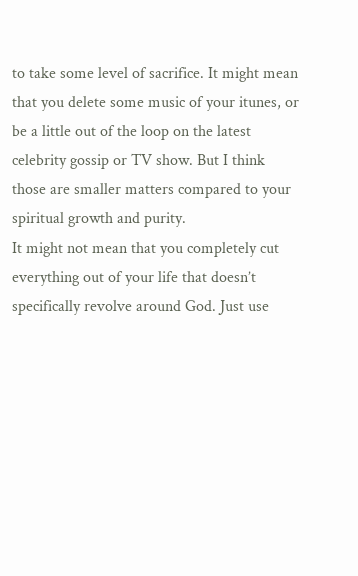to take some level of sacrifice. It might mean that you delete some music of your itunes, or be a little out of the loop on the latest celebrity gossip or TV show. But I think those are smaller matters compared to your spiritual growth and purity.
It might not mean that you completely cut everything out of your life that doesn’t specifically revolve around God. Just use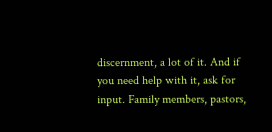discernment, a lot of it. And if you need help with it, ask for input. Family members, pastors,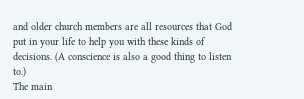and older church members are all resources that God put in your life to help you with these kinds of decisions. (A conscience is also a good thing to listen to.)
The main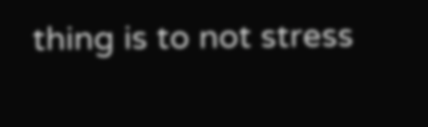thing is to not stress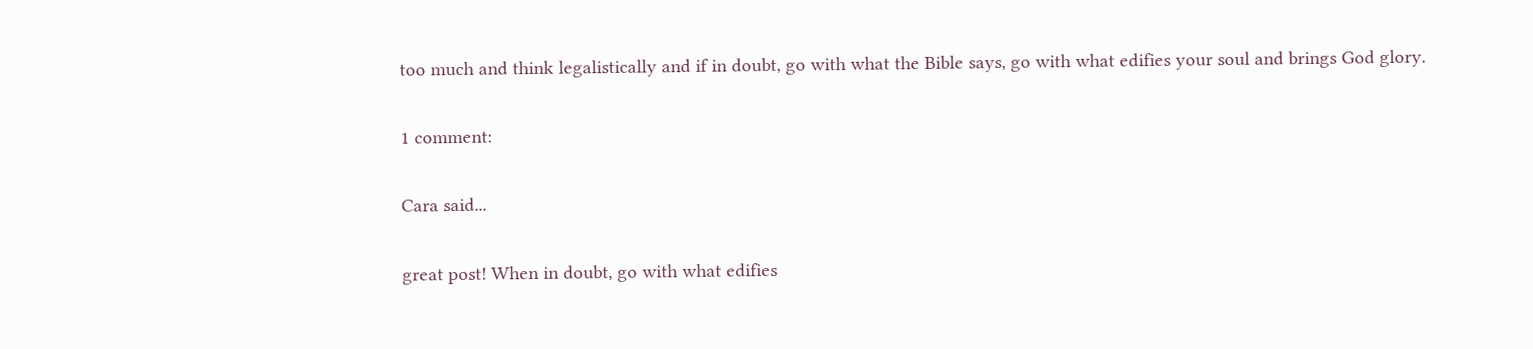too much and think legalistically and if in doubt, go with what the Bible says, go with what edifies your soul and brings God glory.

1 comment:

Cara said...

great post! When in doubt, go with what edifies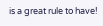is a great rule to have!